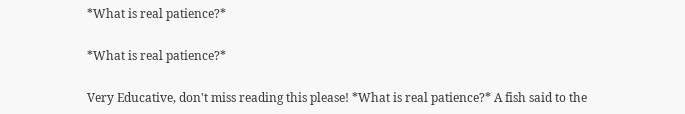*What is real patience?*

*What is real patience?*

Very Educative, don't miss reading this please! *What is real patience?* A fish said to the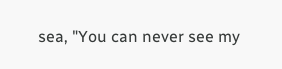sea, "You can never see my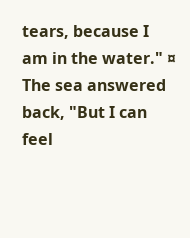tears, because I am in the water." ¤ The sea answered back, "But I can feel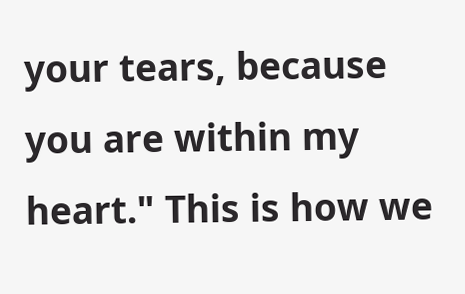your tears, because you are within my heart." This is how we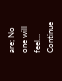are; No one will feel… Continue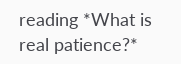reading *What is real patience?*